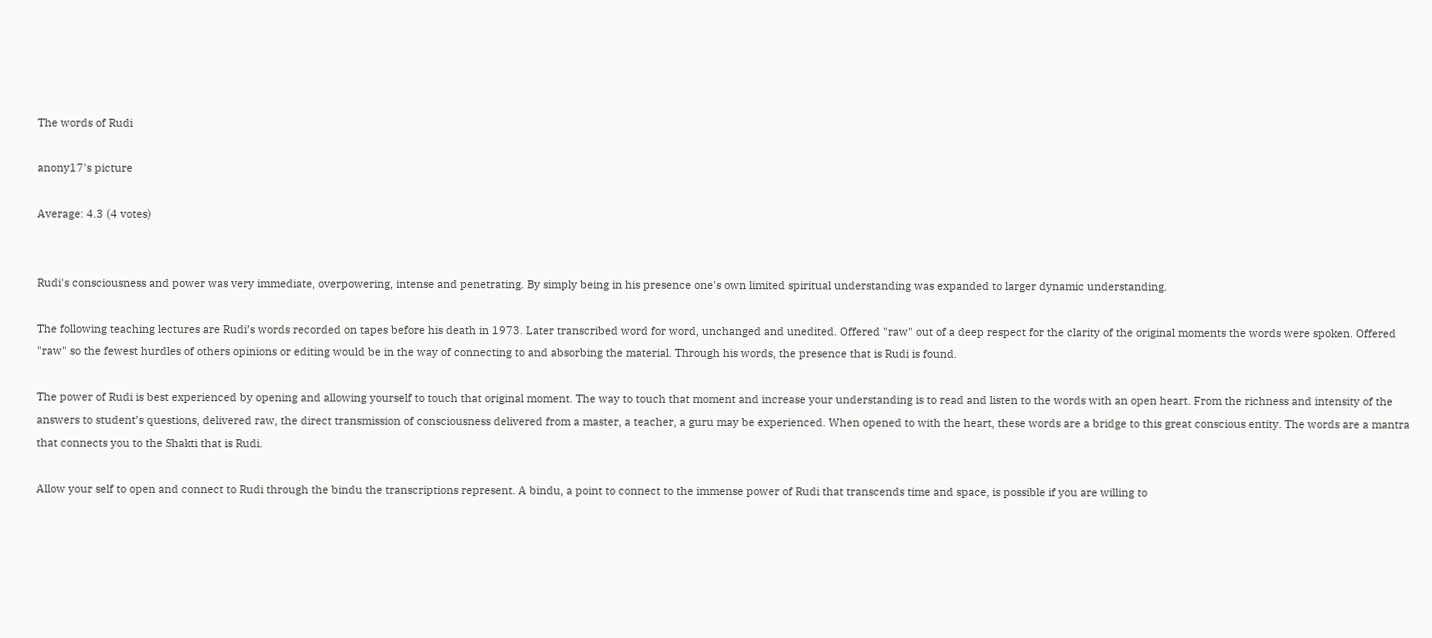The words of Rudi

anony17's picture

Average: 4.3 (4 votes)


Rudi's consciousness and power was very immediate, overpowering, intense and penetrating. By simply being in his presence one's own limited spiritual understanding was expanded to larger dynamic understanding.

The following teaching lectures are Rudi’s words recorded on tapes before his death in 1973. Later transcribed word for word, unchanged and unedited. Offered "raw" out of a deep respect for the clarity of the original moments the words were spoken. Offered "raw" so the fewest hurdles of others opinions or editing would be in the way of connecting to and absorbing the material. Through his words, the presence that is Rudi is found.

The power of Rudi is best experienced by opening and allowing yourself to touch that original moment. The way to touch that moment and increase your understanding is to read and listen to the words with an open heart. From the richness and intensity of the answers to student’s questions, delivered raw, the direct transmission of consciousness delivered from a master, a teacher, a guru may be experienced. When opened to with the heart, these words are a bridge to this great conscious entity. The words are a mantra that connects you to the Shakti that is Rudi.

Allow your self to open and connect to Rudi through the bindu the transcriptions represent. A bindu, a point to connect to the immense power of Rudi that transcends time and space, is possible if you are willing to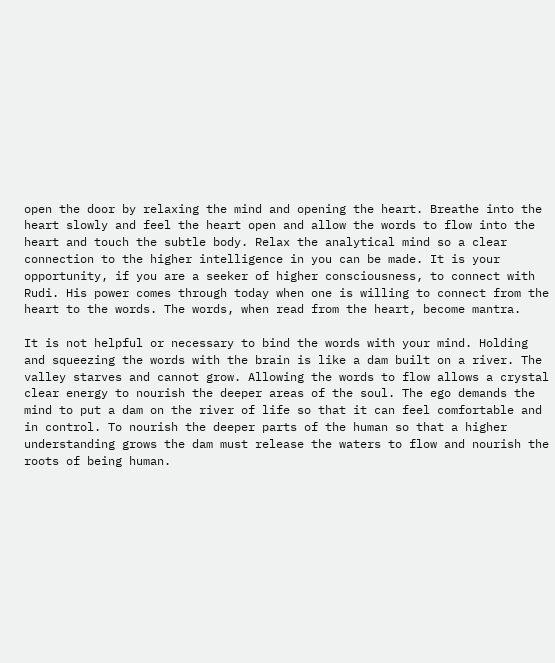open the door by relaxing the mind and opening the heart. Breathe into the heart slowly and feel the heart open and allow the words to flow into the heart and touch the subtle body. Relax the analytical mind so a clear connection to the higher intelligence in you can be made. It is your opportunity, if you are a seeker of higher consciousness, to connect with Rudi. His power comes through today when one is willing to connect from the heart to the words. The words, when read from the heart, become mantra.

It is not helpful or necessary to bind the words with your mind. Holding and squeezing the words with the brain is like a dam built on a river. The valley starves and cannot grow. Allowing the words to flow allows a crystal clear energy to nourish the deeper areas of the soul. The ego demands the mind to put a dam on the river of life so that it can feel comfortable and in control. To nourish the deeper parts of the human so that a higher understanding grows the dam must release the waters to flow and nourish the roots of being human.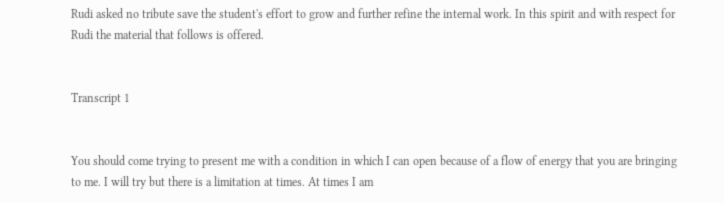Rudi asked no tribute save the student's effort to grow and further refine the internal work. In this spirit and with respect for Rudi the material that follows is offered.


Transcript 1


You should come trying to present me with a condition in which I can open because of a flow of energy that you are bringing to me. I will try but there is a limitation at times. At times I am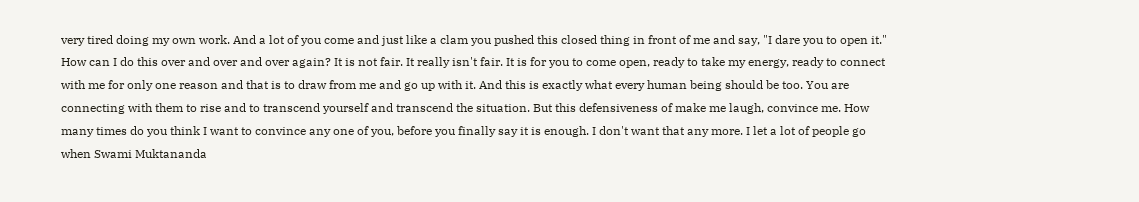very tired doing my own work. And a lot of you come and just like a clam you pushed this closed thing in front of me and say, "I dare you to open it." How can I do this over and over and over again? It is not fair. It really isn't fair. It is for you to come open, ready to take my energy, ready to connect with me for only one reason and that is to draw from me and go up with it. And this is exactly what every human being should be too. You are connecting with them to rise and to transcend yourself and transcend the situation. But this defensiveness of make me laugh, convince me. How many times do you think I want to convince any one of you, before you finally say it is enough. I don't want that any more. I let a lot of people go when Swami Muktananda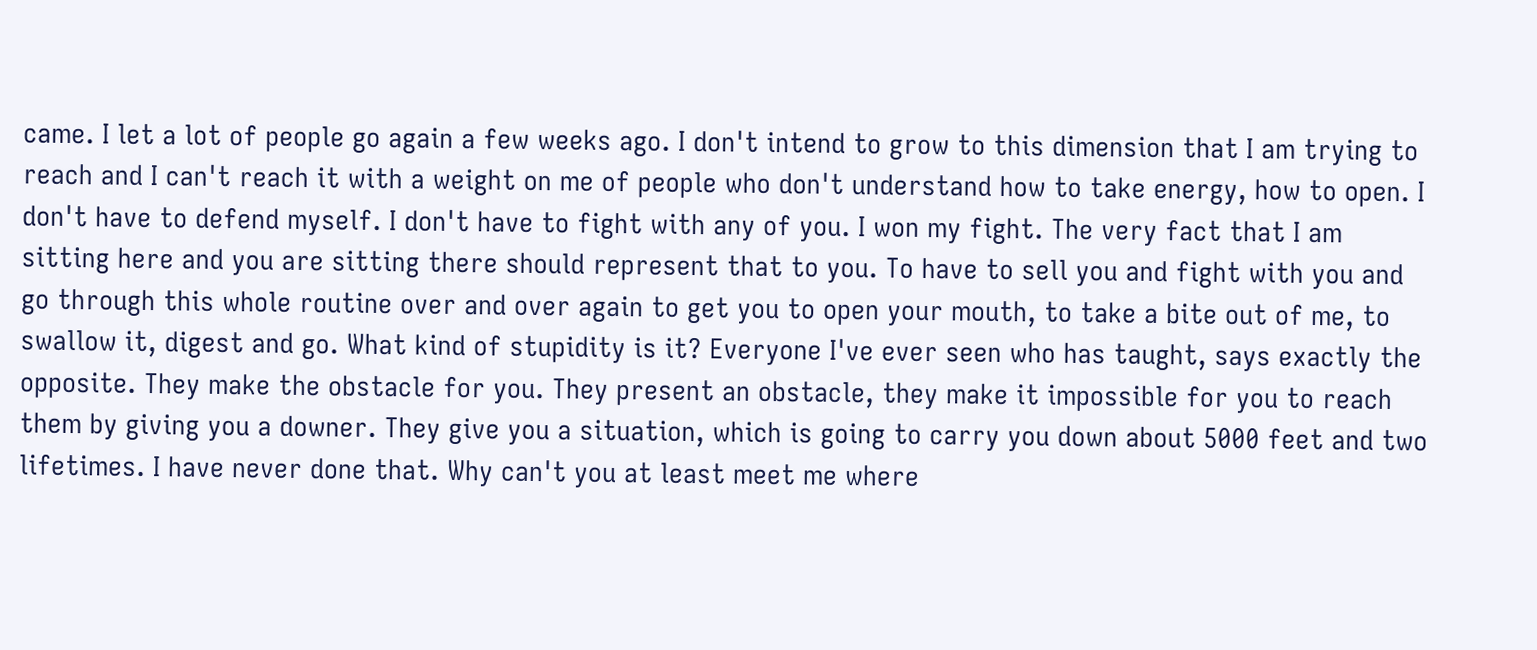came. I let a lot of people go again a few weeks ago. I don't intend to grow to this dimension that I am trying to reach and I can't reach it with a weight on me of people who don't understand how to take energy, how to open. I don't have to defend myself. I don't have to fight with any of you. I won my fight. The very fact that I am sitting here and you are sitting there should represent that to you. To have to sell you and fight with you and go through this whole routine over and over again to get you to open your mouth, to take a bite out of me, to swallow it, digest and go. What kind of stupidity is it? Everyone I've ever seen who has taught, says exactly the opposite. They make the obstacle for you. They present an obstacle, they make it impossible for you to reach them by giving you a downer. They give you a situation, which is going to carry you down about 5000 feet and two lifetimes. I have never done that. Why can't you at least meet me where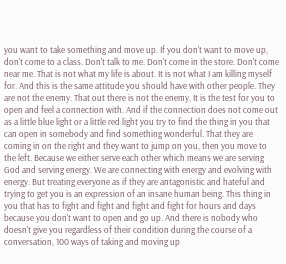you want to take something and move up. If you don't want to move up, don't come to a class. Don't talk to me. Don't come in the store. Don't come near me. That is not what my life is about. It is not what I am killing myself for. And this is the same attitude you should have with other people. They are not the enemy. That out there is not the enemy. It is the test for you to open and feel a connection with. And if the connection does not come out as a little blue light or a little red light you try to find the thing in you that can open in somebody and find something wonderful. That they are coming in on the right and they want to jump on you, then you move to the left. Because we either serve each other which means we are serving God and serving energy. We are connecting with energy and evolving with energy. But treating everyone as if they are antagonistic and hateful and trying to get you is an expression of an insane human being. This thing in you that has to fight and fight and fight and fight for hours and days because you don't want to open and go up. And there is nobody who doesn't give you regardless of their condition during the course of a conversation, 100 ways of taking and moving up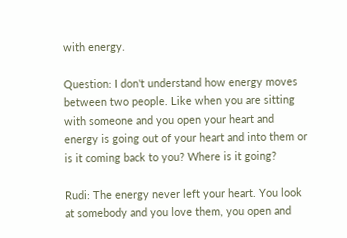with energy.

Question: I don't understand how energy moves between two people. Like when you are sitting with someone and you open your heart and energy is going out of your heart and into them or is it coming back to you? Where is it going?

Rudi: The energy never left your heart. You look at somebody and you love them, you open and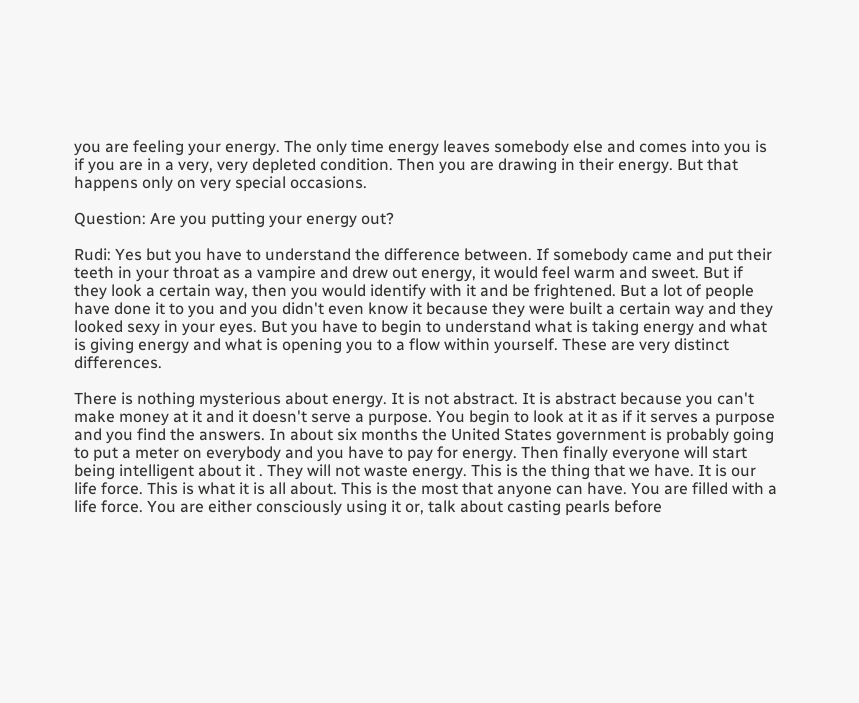you are feeling your energy. The only time energy leaves somebody else and comes into you is if you are in a very, very depleted condition. Then you are drawing in their energy. But that happens only on very special occasions.

Question: Are you putting your energy out?

Rudi: Yes but you have to understand the difference between. If somebody came and put their teeth in your throat as a vampire and drew out energy, it would feel warm and sweet. But if they look a certain way, then you would identify with it and be frightened. But a lot of people have done it to you and you didn't even know it because they were built a certain way and they looked sexy in your eyes. But you have to begin to understand what is taking energy and what is giving energy and what is opening you to a flow within yourself. These are very distinct differences.

There is nothing mysterious about energy. It is not abstract. It is abstract because you can't make money at it and it doesn't serve a purpose. You begin to look at it as if it serves a purpose and you find the answers. In about six months the United States government is probably going to put a meter on everybody and you have to pay for energy. Then finally everyone will start being intelligent about it . They will not waste energy. This is the thing that we have. It is our life force. This is what it is all about. This is the most that anyone can have. You are filled with a life force. You are either consciously using it or, talk about casting pearls before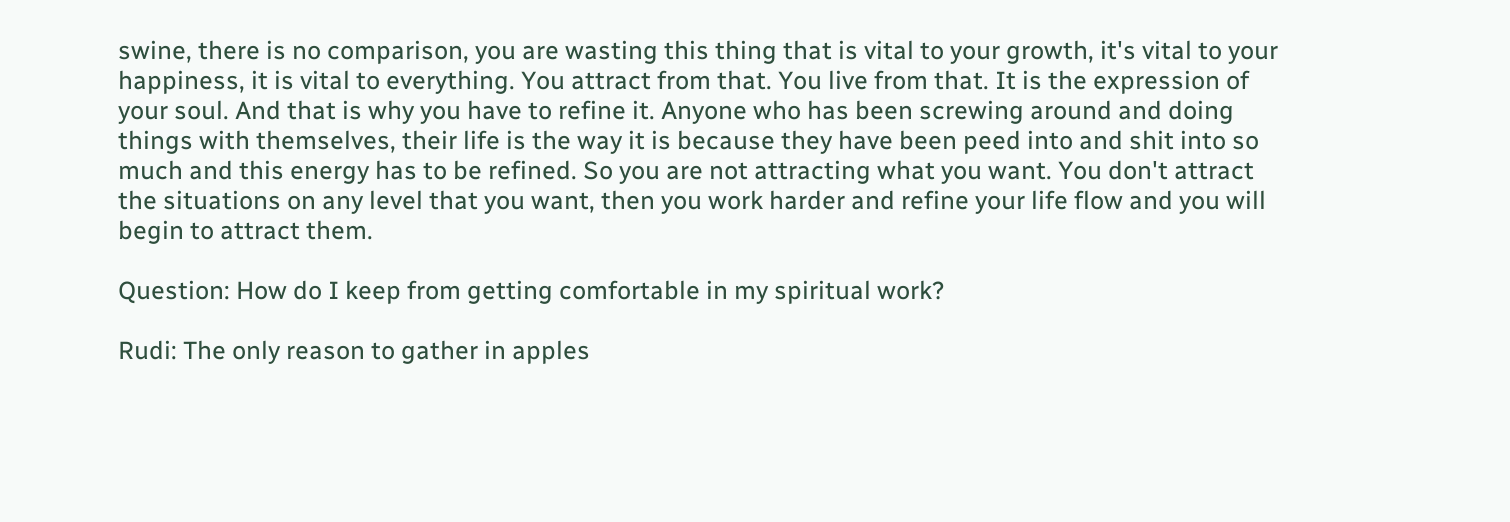swine, there is no comparison, you are wasting this thing that is vital to your growth, it's vital to your happiness, it is vital to everything. You attract from that. You live from that. It is the expression of your soul. And that is why you have to refine it. Anyone who has been screwing around and doing things with themselves, their life is the way it is because they have been peed into and shit into so much and this energy has to be refined. So you are not attracting what you want. You don't attract the situations on any level that you want, then you work harder and refine your life flow and you will begin to attract them.

Question: How do I keep from getting comfortable in my spiritual work?

Rudi: The only reason to gather in apples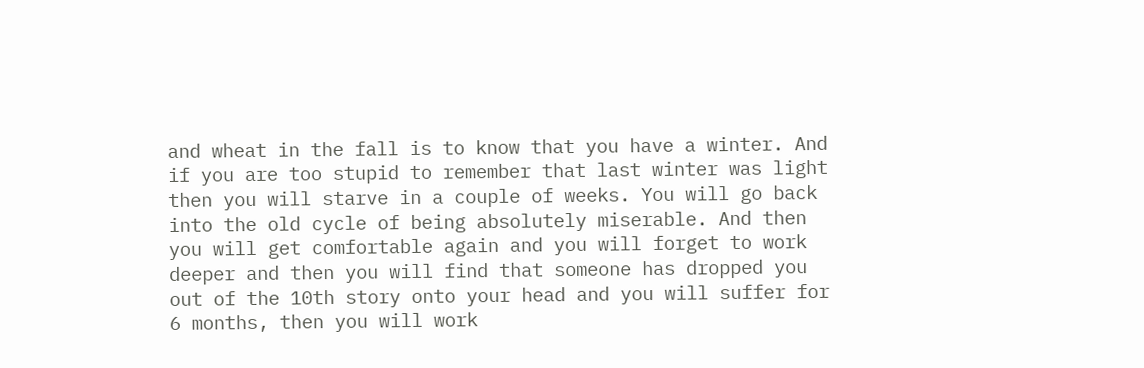and wheat in the fall is to know that you have a winter. And if you are too stupid to remember that last winter was light then you will starve in a couple of weeks. You will go back into the old cycle of being absolutely miserable. And then you will get comfortable again and you will forget to work deeper and then you will find that someone has dropped you out of the 10th story onto your head and you will suffer for 6 months, then you will work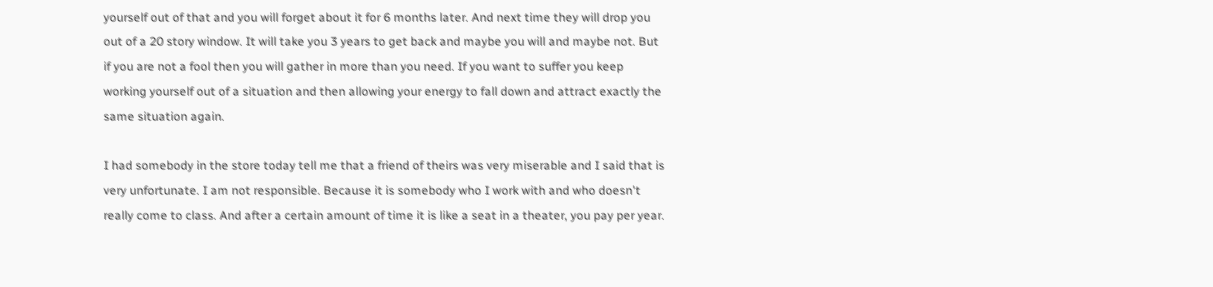yourself out of that and you will forget about it for 6 months later. And next time they will drop you out of a 20 story window. It will take you 3 years to get back and maybe you will and maybe not. But if you are not a fool then you will gather in more than you need. If you want to suffer you keep working yourself out of a situation and then allowing your energy to fall down and attract exactly the same situation again.

I had somebody in the store today tell me that a friend of theirs was very miserable and I said that is very unfortunate. I am not responsible. Because it is somebody who I work with and who doesn't really come to class. And after a certain amount of time it is like a seat in a theater, you pay per year.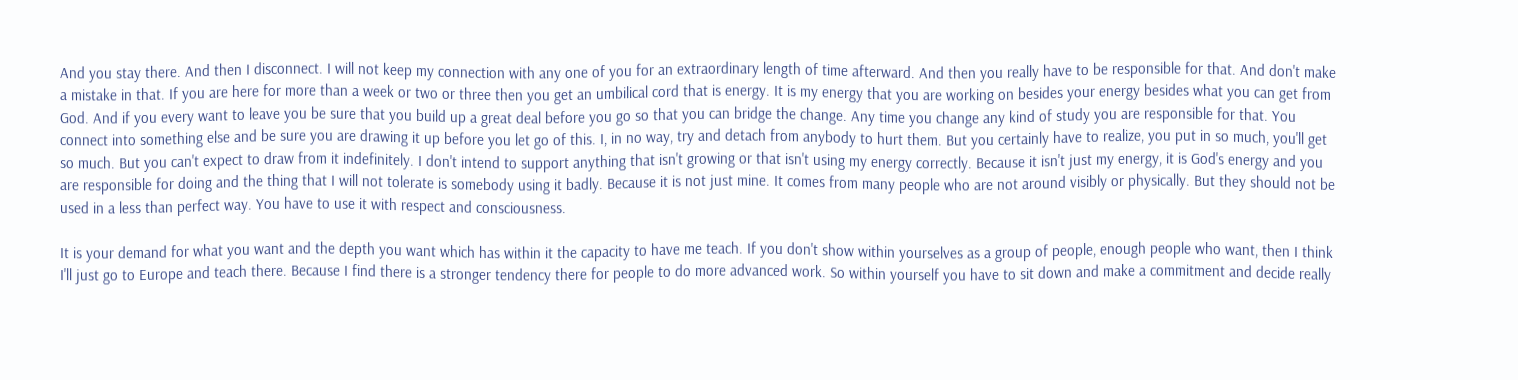And you stay there. And then I disconnect. I will not keep my connection with any one of you for an extraordinary length of time afterward. And then you really have to be responsible for that. And don't make a mistake in that. If you are here for more than a week or two or three then you get an umbilical cord that is energy. It is my energy that you are working on besides your energy besides what you can get from God. And if you every want to leave you be sure that you build up a great deal before you go so that you can bridge the change. Any time you change any kind of study you are responsible for that. You connect into something else and be sure you are drawing it up before you let go of this. I, in no way, try and detach from anybody to hurt them. But you certainly have to realize, you put in so much, you'll get so much. But you can't expect to draw from it indefinitely. I don't intend to support anything that isn't growing or that isn't using my energy correctly. Because it isn't just my energy, it is God's energy and you are responsible for doing and the thing that I will not tolerate is somebody using it badly. Because it is not just mine. It comes from many people who are not around visibly or physically. But they should not be used in a less than perfect way. You have to use it with respect and consciousness.

It is your demand for what you want and the depth you want which has within it the capacity to have me teach. If you don't show within yourselves as a group of people, enough people who want, then I think I'll just go to Europe and teach there. Because I find there is a stronger tendency there for people to do more advanced work. So within yourself you have to sit down and make a commitment and decide really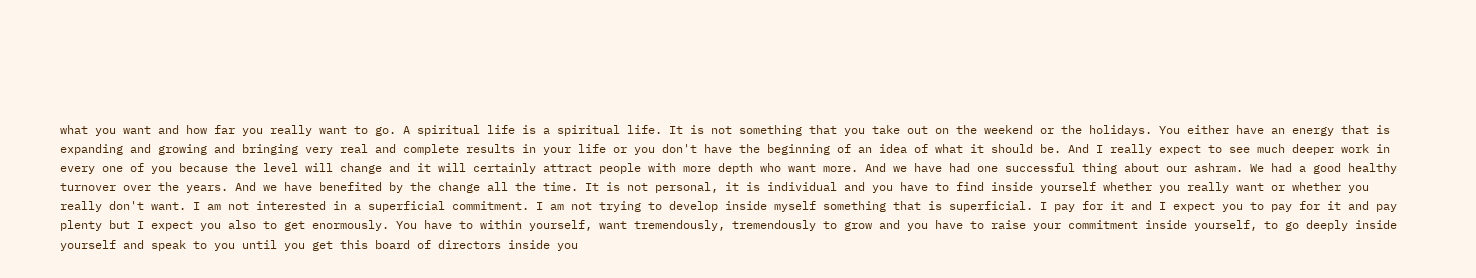what you want and how far you really want to go. A spiritual life is a spiritual life. It is not something that you take out on the weekend or the holidays. You either have an energy that is expanding and growing and bringing very real and complete results in your life or you don't have the beginning of an idea of what it should be. And I really expect to see much deeper work in every one of you because the level will change and it will certainly attract people with more depth who want more. And we have had one successful thing about our ashram. We had a good healthy turnover over the years. And we have benefited by the change all the time. It is not personal, it is individual and you have to find inside yourself whether you really want or whether you really don't want. I am not interested in a superficial commitment. I am not trying to develop inside myself something that is superficial. I pay for it and I expect you to pay for it and pay plenty but I expect you also to get enormously. You have to within yourself, want tremendously, tremendously to grow and you have to raise your commitment inside yourself, to go deeply inside yourself and speak to you until you get this board of directors inside you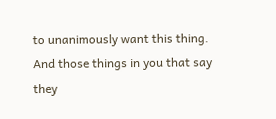to unanimously want this thing. And those things in you that say they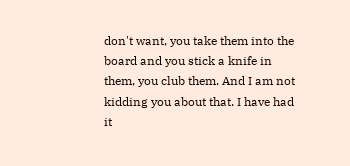don't want, you take them into the board and you stick a knife in them, you club them. And I am not kidding you about that. I have had it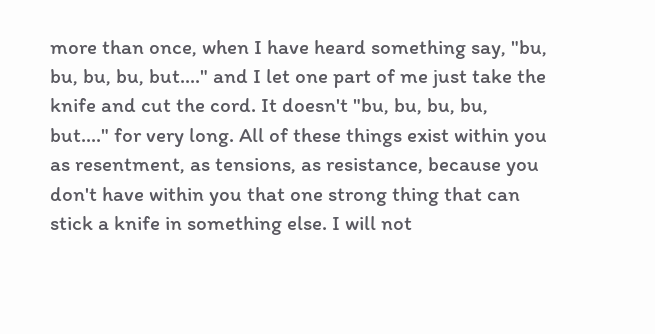more than once, when I have heard something say, "bu, bu, bu, bu, but...." and I let one part of me just take the knife and cut the cord. It doesn't "bu, bu, bu, bu, but...." for very long. All of these things exist within you as resentment, as tensions, as resistance, because you don't have within you that one strong thing that can stick a knife in something else. I will not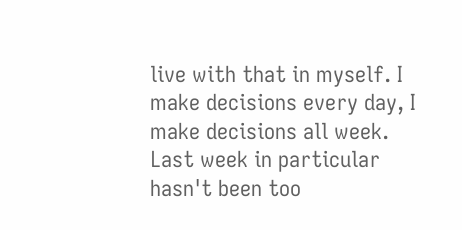live with that in myself. I make decisions every day, I make decisions all week. Last week in particular hasn't been too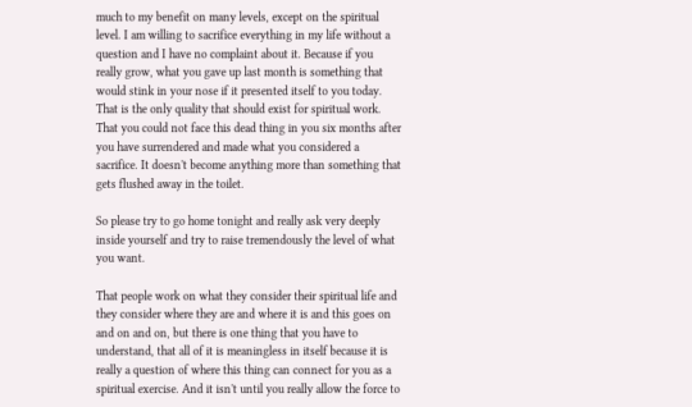much to my benefit on many levels, except on the spiritual level. I am willing to sacrifice everything in my life without a question and I have no complaint about it. Because if you really grow, what you gave up last month is something that would stink in your nose if it presented itself to you today. That is the only quality that should exist for spiritual work. That you could not face this dead thing in you six months after you have surrendered and made what you considered a sacrifice. It doesn't become anything more than something that gets flushed away in the toilet.

So please try to go home tonight and really ask very deeply inside yourself and try to raise tremendously the level of what you want.

That people work on what they consider their spiritual life and they consider where they are and where it is and this goes on and on and on, but there is one thing that you have to understand, that all of it is meaningless in itself because it is really a question of where this thing can connect for you as a spiritual exercise. And it isn't until you really allow the force to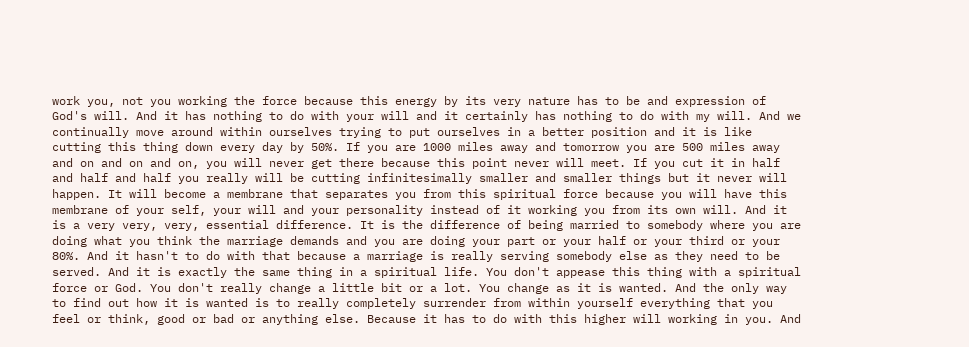work you, not you working the force because this energy by its very nature has to be and expression of God's will. And it has nothing to do with your will and it certainly has nothing to do with my will. And we continually move around within ourselves trying to put ourselves in a better position and it is like cutting this thing down every day by 50%. If you are 1000 miles away and tomorrow you are 500 miles away and on and on and on, you will never get there because this point never will meet. If you cut it in half and half and half you really will be cutting infinitesimally smaller and smaller things but it never will happen. It will become a membrane that separates you from this spiritual force because you will have this membrane of your self, your will and your personality instead of it working you from its own will. And it is a very very, very, essential difference. It is the difference of being married to somebody where you are doing what you think the marriage demands and you are doing your part or your half or your third or your 80%. And it hasn't to do with that because a marriage is really serving somebody else as they need to be served. And it is exactly the same thing in a spiritual life. You don't appease this thing with a spiritual force or God. You don't really change a little bit or a lot. You change as it is wanted. And the only way to find out how it is wanted is to really completely surrender from within yourself everything that you feel or think, good or bad or anything else. Because it has to do with this higher will working in you. And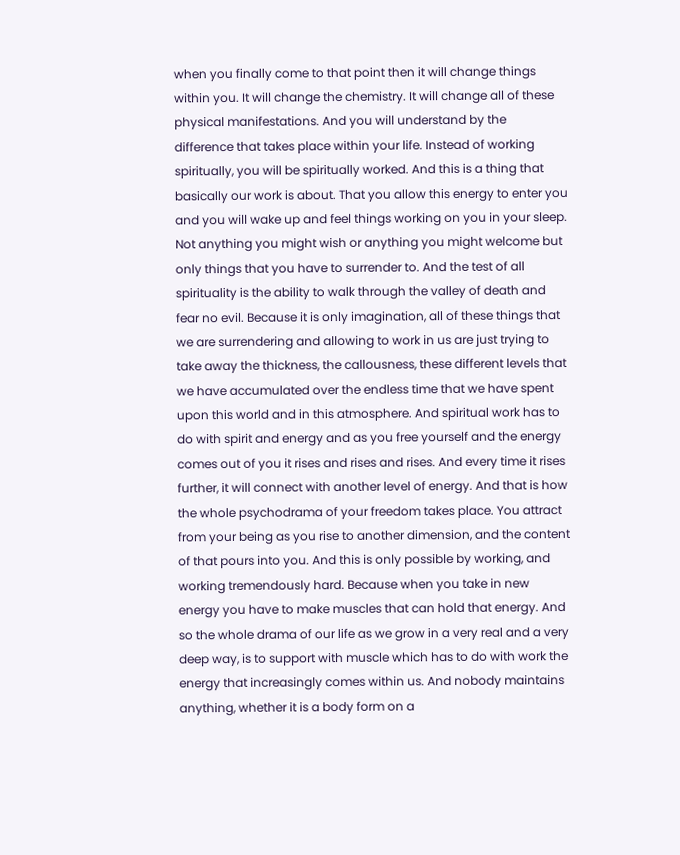when you finally come to that point then it will change things within you. It will change the chemistry. It will change all of these physical manifestations. And you will understand by the difference that takes place within your life. Instead of working spiritually, you will be spiritually worked. And this is a thing that basically our work is about. That you allow this energy to enter you and you will wake up and feel things working on you in your sleep. Not anything you might wish or anything you might welcome but only things that you have to surrender to. And the test of all spirituality is the ability to walk through the valley of death and fear no evil. Because it is only imagination, all of these things that we are surrendering and allowing to work in us are just trying to take away the thickness, the callousness, these different levels that we have accumulated over the endless time that we have spent upon this world and in this atmosphere. And spiritual work has to do with spirit and energy and as you free yourself and the energy comes out of you it rises and rises and rises. And every time it rises further, it will connect with another level of energy. And that is how the whole psychodrama of your freedom takes place. You attract from your being as you rise to another dimension, and the content of that pours into you. And this is only possible by working, and working tremendously hard. Because when you take in new energy you have to make muscles that can hold that energy. And so the whole drama of our life as we grow in a very real and a very deep way, is to support with muscle which has to do with work the energy that increasingly comes within us. And nobody maintains anything, whether it is a body form on a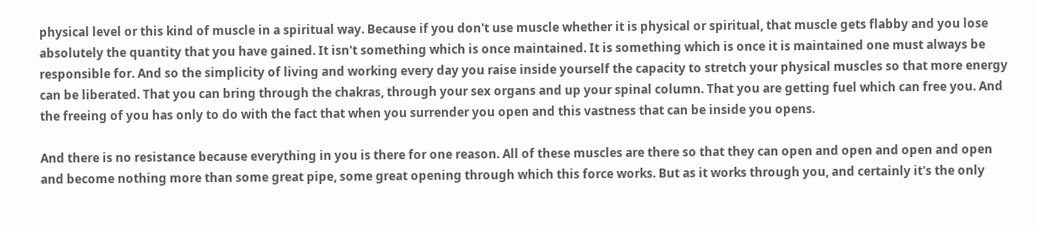physical level or this kind of muscle in a spiritual way. Because if you don't use muscle whether it is physical or spiritual, that muscle gets flabby and you lose absolutely the quantity that you have gained. It isn't something which is once maintained. It is something which is once it is maintained one must always be responsible for. And so the simplicity of living and working every day you raise inside yourself the capacity to stretch your physical muscles so that more energy can be liberated. That you can bring through the chakras, through your sex organs and up your spinal column. That you are getting fuel which can free you. And the freeing of you has only to do with the fact that when you surrender you open and this vastness that can be inside you opens.

And there is no resistance because everything in you is there for one reason. All of these muscles are there so that they can open and open and open and open and become nothing more than some great pipe, some great opening through which this force works. But as it works through you, and certainly it's the only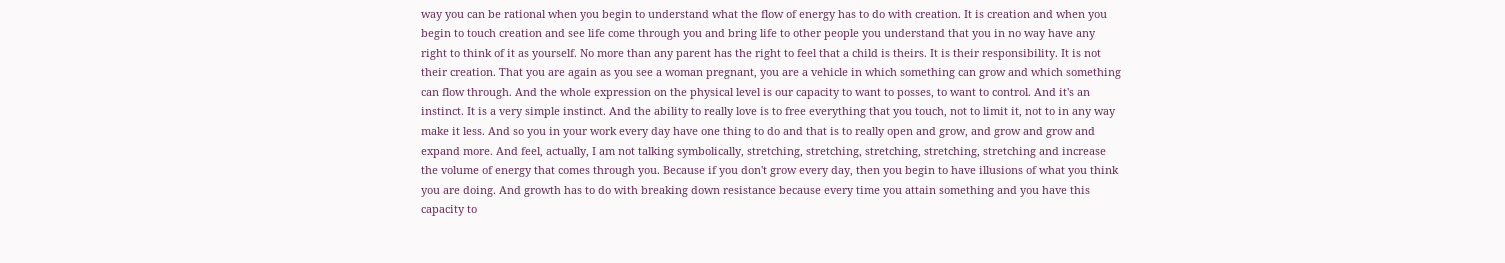way you can be rational when you begin to understand what the flow of energy has to do with creation. It is creation and when you begin to touch creation and see life come through you and bring life to other people you understand that you in no way have any right to think of it as yourself. No more than any parent has the right to feel that a child is theirs. It is their responsibility. It is not their creation. That you are again as you see a woman pregnant, you are a vehicle in which something can grow and which something can flow through. And the whole expression on the physical level is our capacity to want to posses, to want to control. And it's an instinct. It is a very simple instinct. And the ability to really love is to free everything that you touch, not to limit it, not to in any way make it less. And so you in your work every day have one thing to do and that is to really open and grow, and grow and grow and expand more. And feel, actually, I am not talking symbolically, stretching, stretching, stretching, stretching, stretching and increase the volume of energy that comes through you. Because if you don't grow every day, then you begin to have illusions of what you think you are doing. And growth has to do with breaking down resistance because every time you attain something and you have this capacity to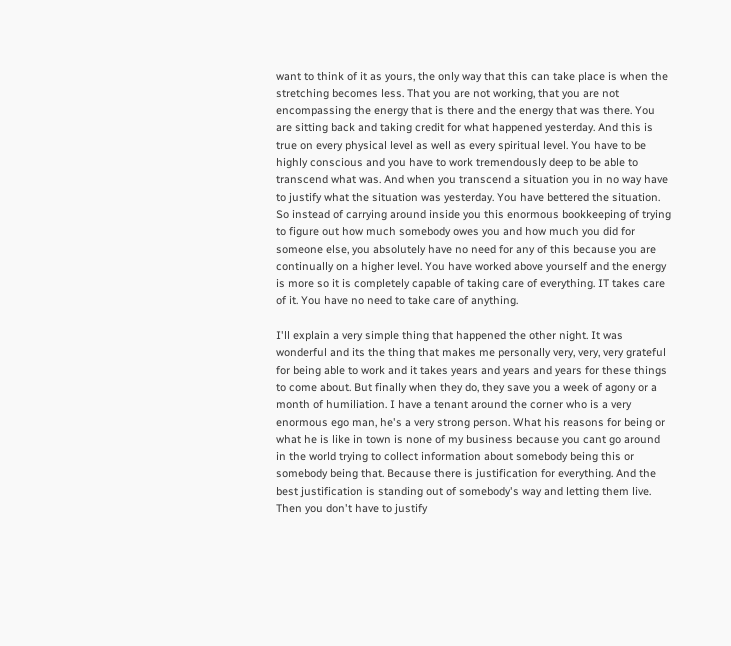want to think of it as yours, the only way that this can take place is when the stretching becomes less. That you are not working, that you are not encompassing the energy that is there and the energy that was there. You are sitting back and taking credit for what happened yesterday. And this is true on every physical level as well as every spiritual level. You have to be highly conscious and you have to work tremendously deep to be able to transcend what was. And when you transcend a situation you in no way have to justify what the situation was yesterday. You have bettered the situation. So instead of carrying around inside you this enormous bookkeeping of trying to figure out how much somebody owes you and how much you did for someone else, you absolutely have no need for any of this because you are continually on a higher level. You have worked above yourself and the energy is more so it is completely capable of taking care of everything. IT takes care of it. You have no need to take care of anything.

I'll explain a very simple thing that happened the other night. It was wonderful and its the thing that makes me personally very, very, very grateful for being able to work and it takes years and years and years for these things to come about. But finally when they do, they save you a week of agony or a month of humiliation. I have a tenant around the corner who is a very enormous ego man, he's a very strong person. What his reasons for being or what he is like in town is none of my business because you cant go around in the world trying to collect information about somebody being this or somebody being that. Because there is justification for everything. And the best justification is standing out of somebody's way and letting them live. Then you don't have to justify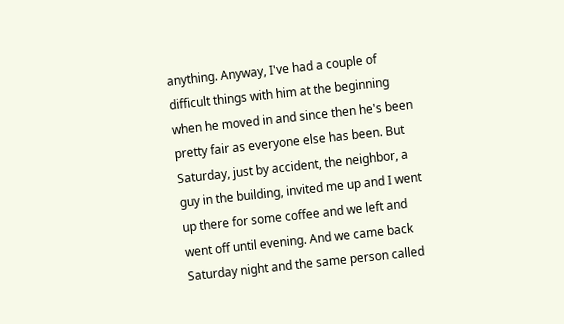anything. Anyway, I've had a couple of difficult things with him at the beginning when he moved in and since then he's been pretty fair as everyone else has been. But Saturday, just by accident, the neighbor, a guy in the building, invited me up and I went up there for some coffee and we left and went off until evening. And we came back Saturday night and the same person called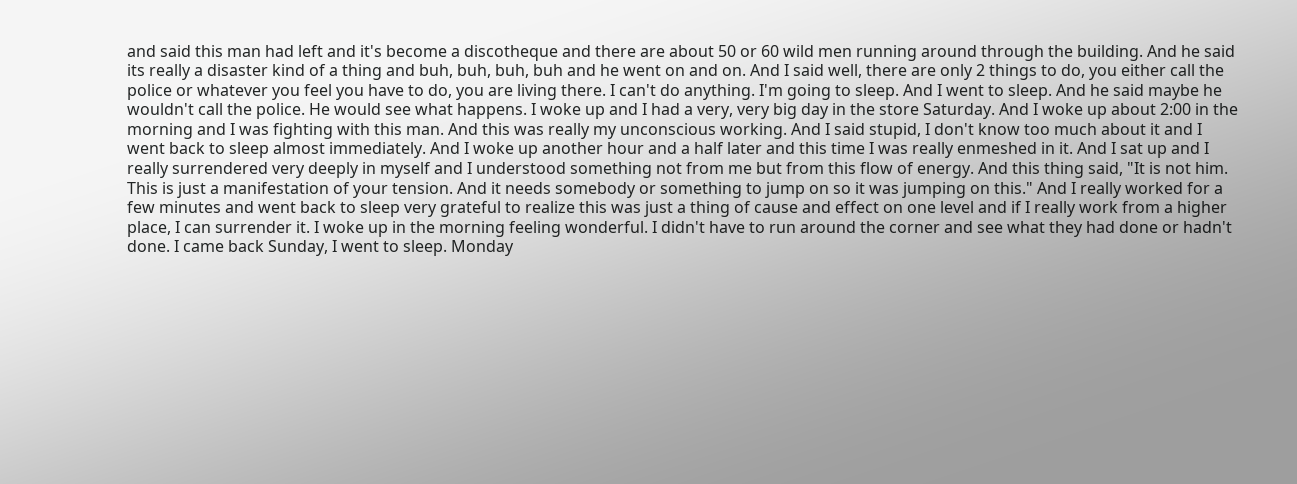and said this man had left and it's become a discotheque and there are about 50 or 60 wild men running around through the building. And he said its really a disaster kind of a thing and buh, buh, buh, buh and he went on and on. And I said well, there are only 2 things to do, you either call the police or whatever you feel you have to do, you are living there. I can't do anything. I'm going to sleep. And I went to sleep. And he said maybe he wouldn't call the police. He would see what happens. I woke up and I had a very, very big day in the store Saturday. And I woke up about 2:00 in the morning and I was fighting with this man. And this was really my unconscious working. And I said stupid, I don't know too much about it and I went back to sleep almost immediately. And I woke up another hour and a half later and this time I was really enmeshed in it. And I sat up and I really surrendered very deeply in myself and I understood something not from me but from this flow of energy. And this thing said, "It is not him. This is just a manifestation of your tension. And it needs somebody or something to jump on so it was jumping on this." And I really worked for a few minutes and went back to sleep very grateful to realize this was just a thing of cause and effect on one level and if I really work from a higher place, I can surrender it. I woke up in the morning feeling wonderful. I didn't have to run around the corner and see what they had done or hadn't done. I came back Sunday, I went to sleep. Monday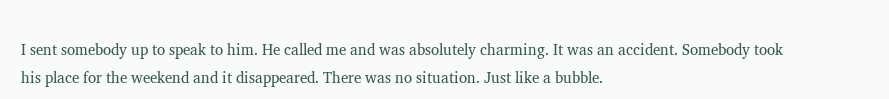I sent somebody up to speak to him. He called me and was absolutely charming. It was an accident. Somebody took his place for the weekend and it disappeared. There was no situation. Just like a bubble.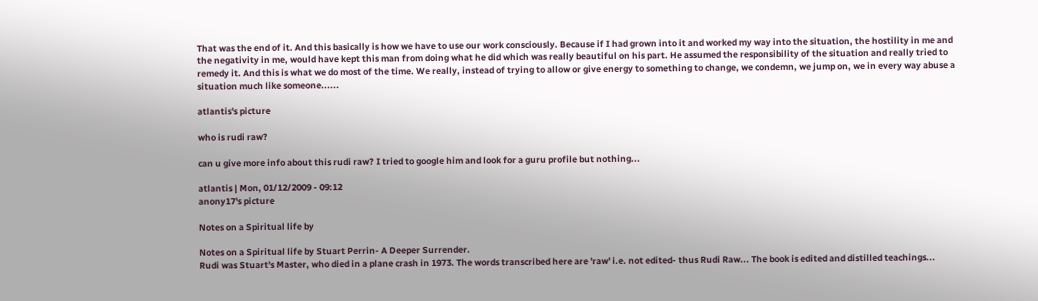That was the end of it. And this basically is how we have to use our work consciously. Because if I had grown into it and worked my way into the situation, the hostility in me and the negativity in me, would have kept this man from doing what he did which was really beautiful on his part. He assumed the responsibility of the situation and really tried to remedy it. And this is what we do most of the time. We really, instead of trying to allow or give energy to something to change, we condemn, we jump on, we in every way abuse a situation much like someone......

atlantis's picture

who is rudi raw?

can u give more info about this rudi raw? I tried to google him and look for a guru profile but nothing...

atlantis | Mon, 01/12/2009 - 09:12
anony17's picture

Notes on a Spiritual life by

Notes on a Spiritual life by Stuart Perrin- A Deeper Surrender.
Rudi was Stuart's Master, who died in a plane crash in 1973. The words transcribed here are 'raw' i.e. not edited- thus Rudi Raw... The book is edited and distilled teachings...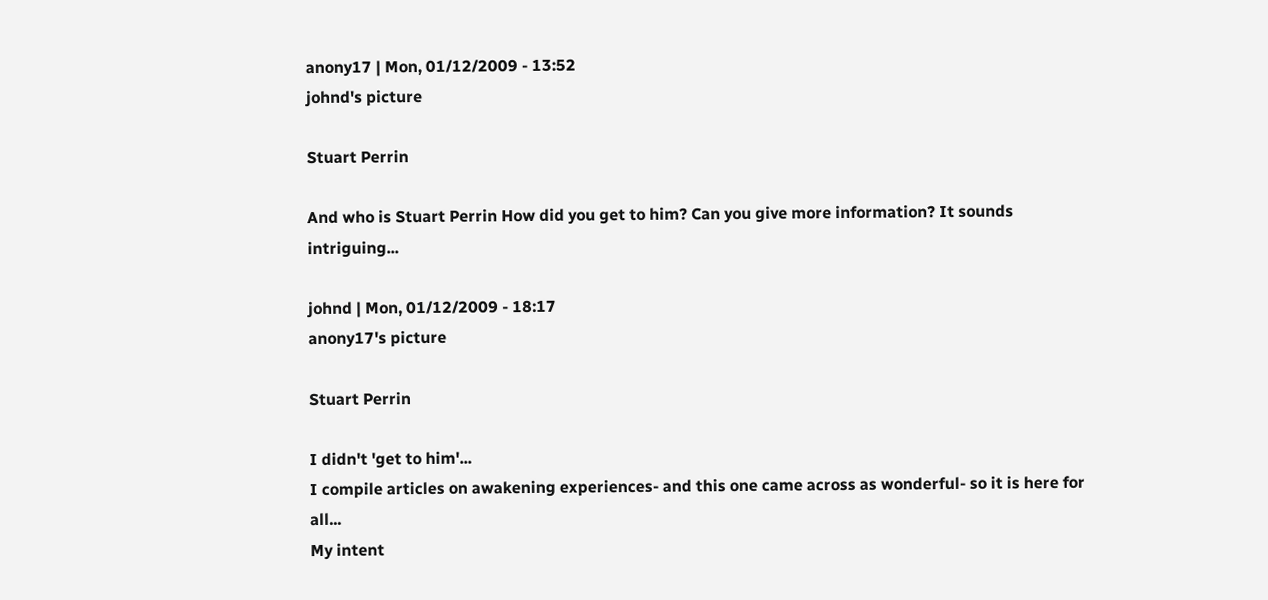anony17 | Mon, 01/12/2009 - 13:52
johnd's picture

Stuart Perrin

And who is Stuart Perrin How did you get to him? Can you give more information? It sounds intriguing...

johnd | Mon, 01/12/2009 - 18:17
anony17's picture

Stuart Perrin

I didn't 'get to him'...
I compile articles on awakening experiences- and this one came across as wonderful- so it is here for all...
My intent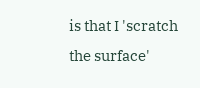is that I 'scratch the surface'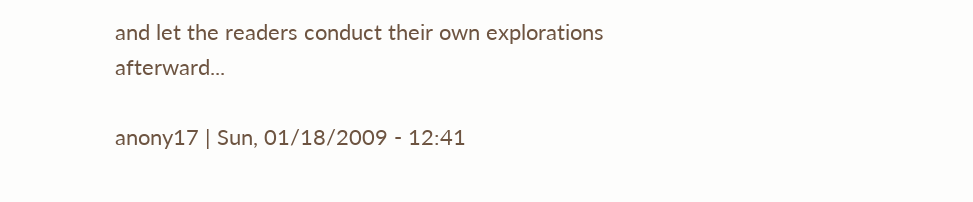and let the readers conduct their own explorations afterward...

anony17 | Sun, 01/18/2009 - 12:41